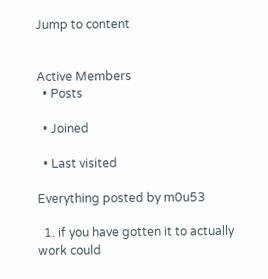Jump to content


Active Members
  • Posts

  • Joined

  • Last visited

Everything posted by m0u53

  1. if you have gotten it to actually work could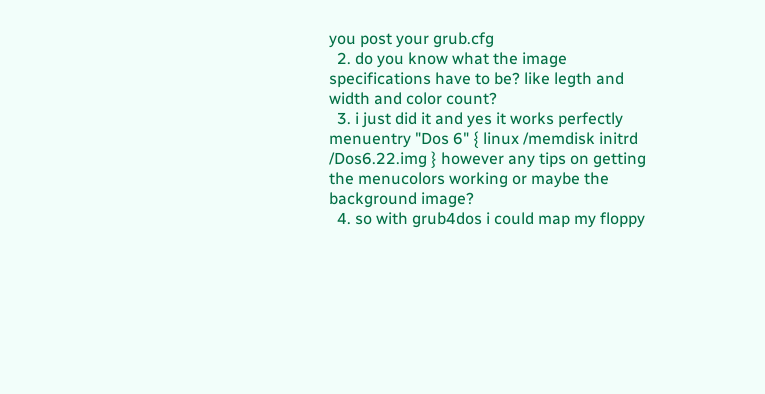you post your grub.cfg
  2. do you know what the image specifications have to be? like legth and width and color count?
  3. i just did it and yes it works perfectly menuentry "Dos 6" { linux /memdisk initrd /Dos6.22.img } however any tips on getting the menucolors working or maybe the background image?
  4. so with grub4dos i could map my floppy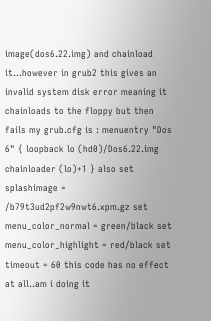image(dos6.22.img) and chainload it...however in grub2 this gives an invalid system disk error meaning it chainloads to the floppy but then fails my grub.cfg is : menuentry "Dos 6" { loopback lo (hd0)/Dos6.22.img chainloader (lo)+1 } also set splashimage = /b79t3ud2pf2w9nwt6.xpm.gz set menu_color_normal = green/black set menu_color_highlight = red/black set timeout = 60 this code has no effect at all..am i doing it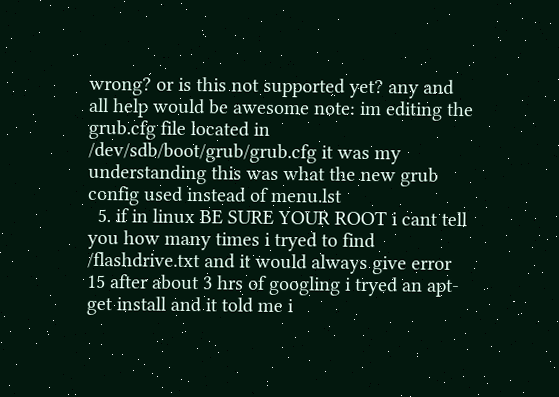wrong? or is this not supported yet? any and all help would be awesome note: im editing the grub.cfg file located in /dev/sdb/boot/grub/grub.cfg it was my understanding this was what the new grub config used instead of menu.lst
  5. if in linux BE SURE YOUR ROOT i cant tell you how many times i tryed to find /flashdrive.txt and it would always give error 15 after about 3 hrs of googling i tryed an apt-get install and it told me i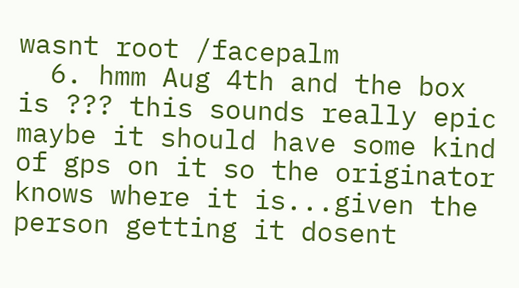wasnt root /facepalm
  6. hmm Aug 4th and the box is ??? this sounds really epic maybe it should have some kind of gps on it so the originator knows where it is...given the person getting it dosent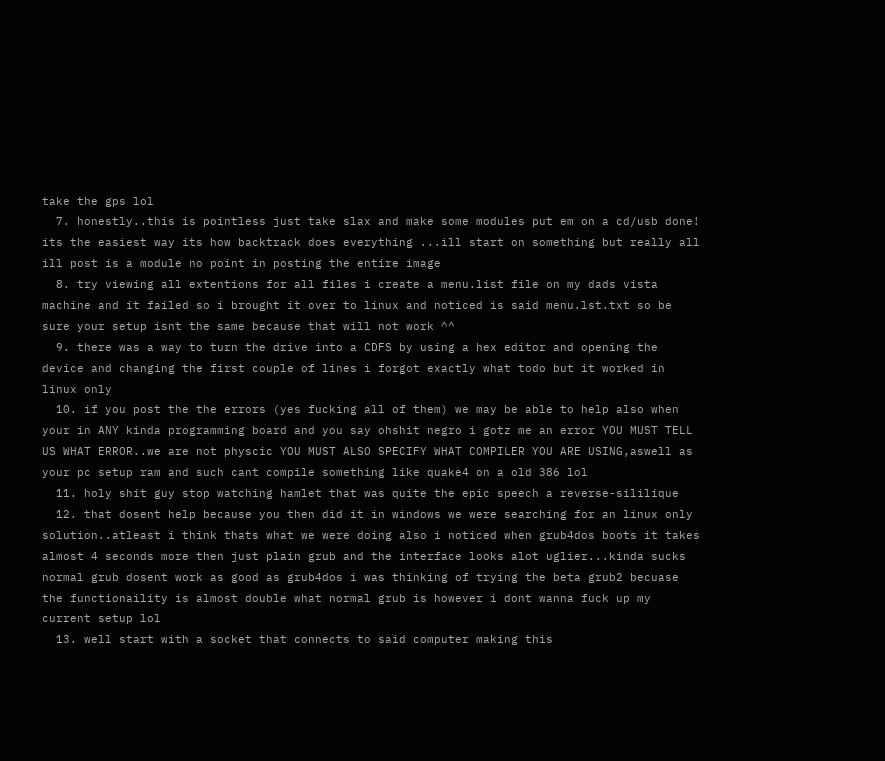take the gps lol
  7. honestly..this is pointless just take slax and make some modules put em on a cd/usb done! its the easiest way its how backtrack does everything ...ill start on something but really all ill post is a module no point in posting the entire image
  8. try viewing all extentions for all files i create a menu.list file on my dads vista machine and it failed so i brought it over to linux and noticed is said menu.lst.txt so be sure your setup isnt the same because that will not work ^^
  9. there was a way to turn the drive into a CDFS by using a hex editor and opening the device and changing the first couple of lines i forgot exactly what todo but it worked in linux only
  10. if you post the the errors (yes fucking all of them) we may be able to help also when your in ANY kinda programming board and you say ohshit negro i gotz me an error YOU MUST TELL US WHAT ERROR..we are not physcic YOU MUST ALSO SPECIFY WHAT COMPILER YOU ARE USING,aswell as your pc setup ram and such cant compile something like quake4 on a old 386 lol
  11. holy shit guy stop watching hamlet that was quite the epic speech a reverse-sililique
  12. that dosent help because you then did it in windows we were searching for an linux only solution..atleast i think thats what we were doing also i noticed when grub4dos boots it takes almost 4 seconds more then just plain grub and the interface looks alot uglier...kinda sucks normal grub dosent work as good as grub4dos i was thinking of trying the beta grub2 becuase the functionaility is almost double what normal grub is however i dont wanna fuck up my current setup lol
  13. well start with a socket that connects to said computer making this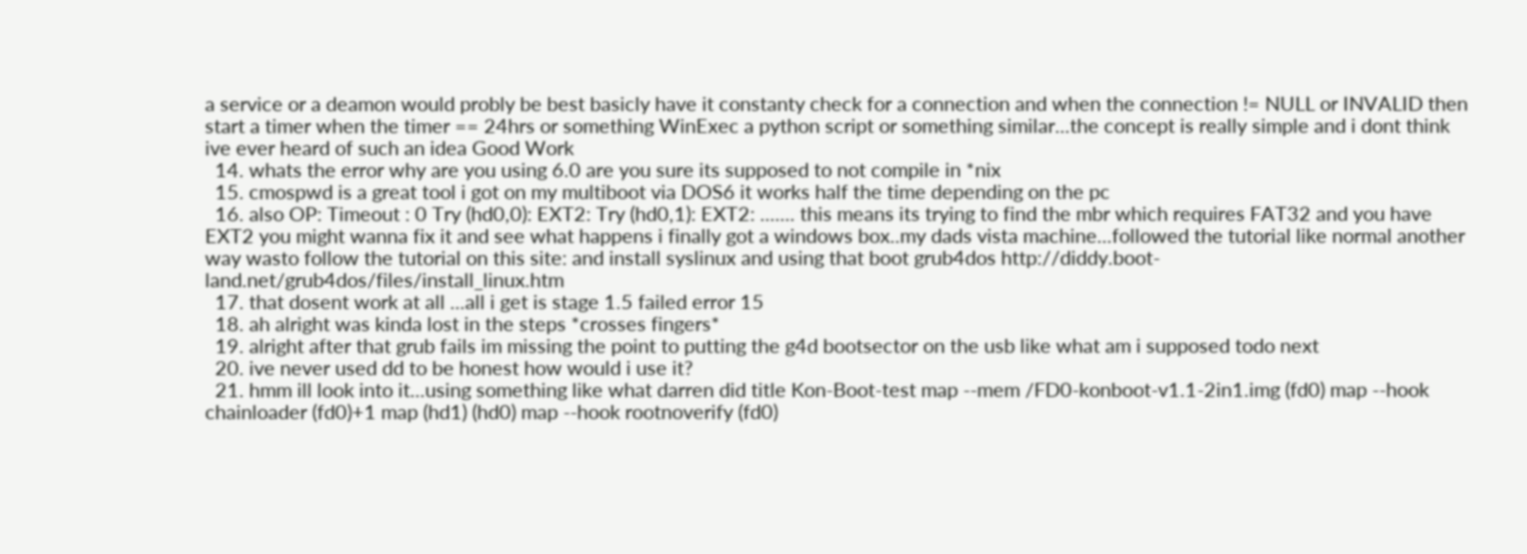a service or a deamon would probly be best basicly have it constanty check for a connection and when the connection != NULL or INVALID then start a timer when the timer == 24hrs or something WinExec a python script or something similar...the concept is really simple and i dont think ive ever heard of such an idea Good Work
  14. whats the error why are you using 6.0 are you sure its supposed to not compile in *nix
  15. cmospwd is a great tool i got on my multiboot via DOS6 it works half the time depending on the pc
  16. also OP: Timeout : 0 Try (hd0,0): EXT2: Try (hd0,1): EXT2: ....... this means its trying to find the mbr which requires FAT32 and you have EXT2 you might wanna fix it and see what happens i finally got a windows box..my dads vista machine...followed the tutorial like normal another way wasto follow the tutorial on this site: and install syslinux and using that boot grub4dos http://diddy.boot-land.net/grub4dos/files/install_linux.htm
  17. that dosent work at all ...all i get is stage 1.5 failed error 15
  18. ah alright was kinda lost in the steps *crosses fingers*
  19. alright after that grub fails im missing the point to putting the g4d bootsector on the usb like what am i supposed todo next
  20. ive never used dd to be honest how would i use it?
  21. hmm ill look into it...using something like what darren did title Kon-Boot-test map --mem /FD0-konboot-v1.1-2in1.img (fd0) map --hook chainloader (fd0)+1 map (hd1) (hd0) map --hook rootnoverify (fd0)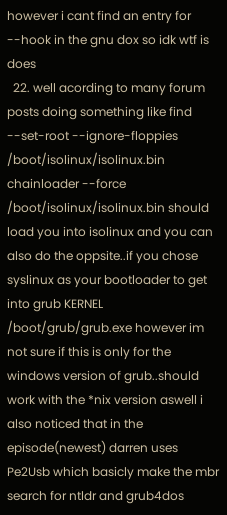however i cant find an entry for --hook in the gnu dox so idk wtf is does
  22. well acording to many forum posts doing something like find --set-root --ignore-floppies /boot/isolinux/isolinux.bin chainloader --force /boot/isolinux/isolinux.bin should load you into isolinux and you can also do the oppsite..if you chose syslinux as your bootloader to get into grub KERNEL /boot/grub/grub.exe however im not sure if this is only for the windows version of grub..should work with the *nix version aswell i also noticed that in the episode(newest) darren uses Pe2Usb which basicly make the mbr search for ntldr and grub4dos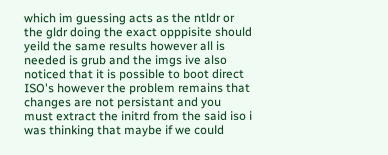which im guessing acts as the ntldr or the gldr doing the exact opppisite should yeild the same results however all is needed is grub and the imgs ive also noticed that it is possible to boot direct ISO's however the problem remains that changes are not persistant and you must extract the initrd from the said iso i was thinking that maybe if we could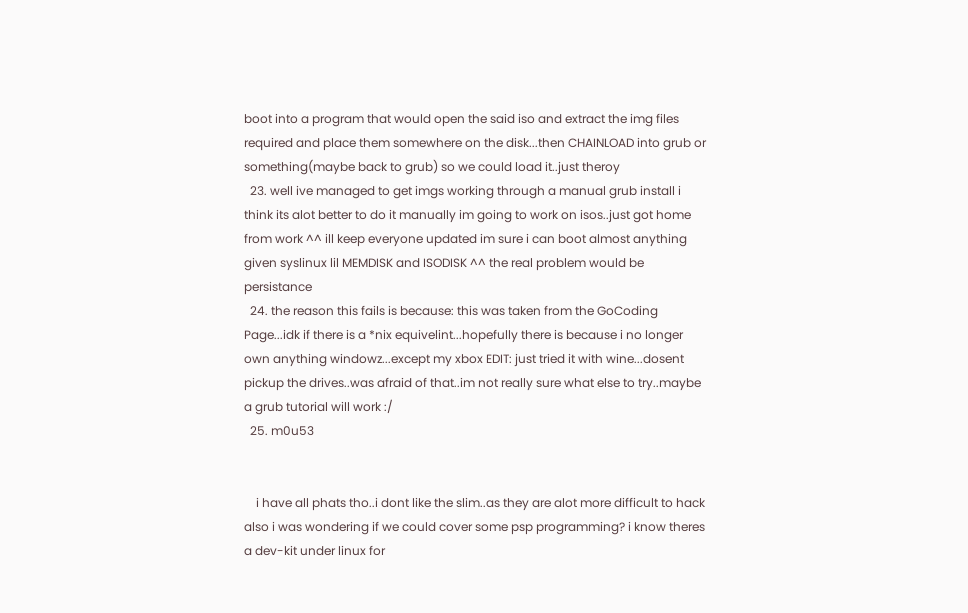boot into a program that would open the said iso and extract the img files required and place them somewhere on the disk...then CHAINLOAD into grub or something(maybe back to grub) so we could load it..just theroy
  23. well ive managed to get imgs working through a manual grub install i think its alot better to do it manually im going to work on isos..just got home from work ^^ ill keep everyone updated im sure i can boot almost anything given syslinux lil MEMDISK and ISODISK ^^ the real problem would be persistance
  24. the reason this fails is because: this was taken from the GoCoding Page...idk if there is a *nix equivelint...hopefully there is because i no longer own anything windowz...except my xbox EDIT: just tried it with wine...dosent pickup the drives..was afraid of that..im not really sure what else to try..maybe a grub tutorial will work :/
  25. m0u53


    i have all phats tho..i dont like the slim..as they are alot more difficult to hack also i was wondering if we could cover some psp programming? i know theres a dev-kit under linux for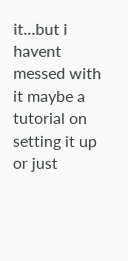it...but i havent messed with it maybe a tutorial on setting it up or just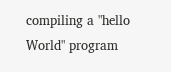compiling a "hello World" program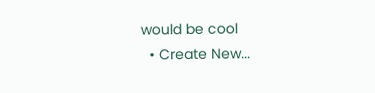would be cool
  • Create New...